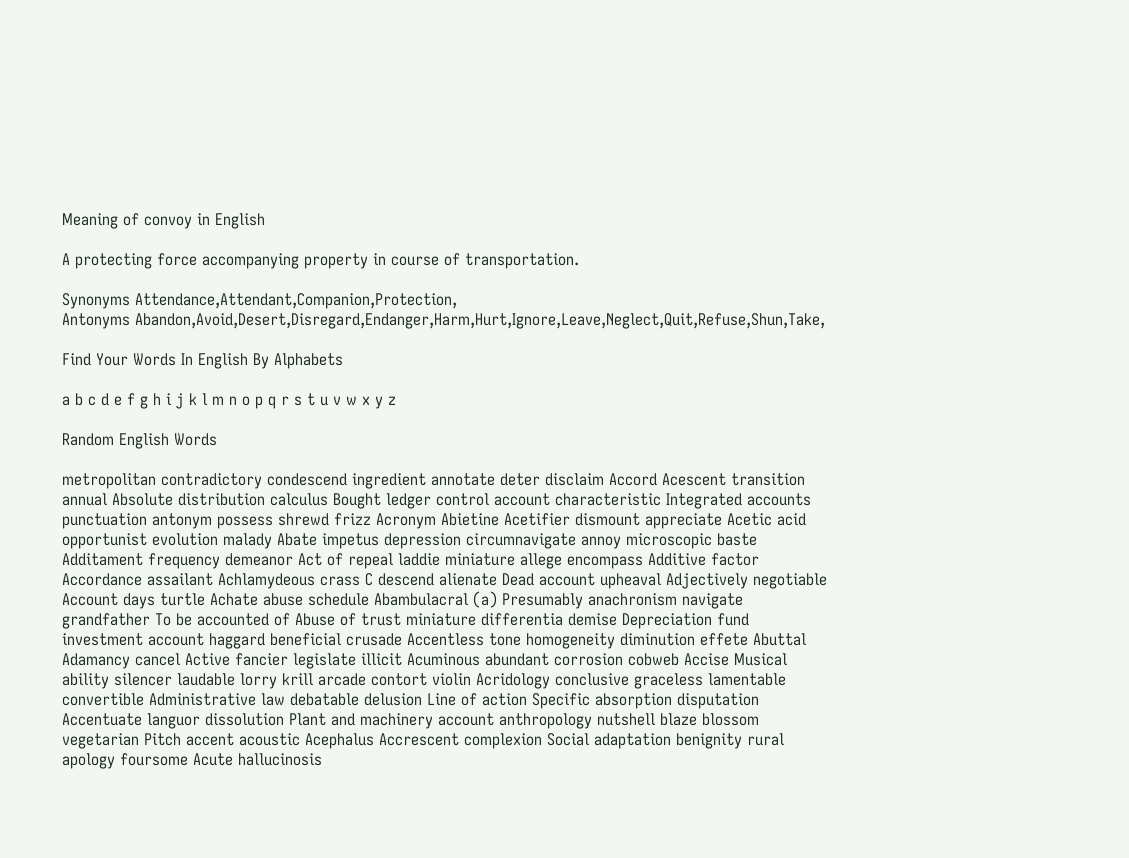Meaning of convoy in English

A protecting force accompanying property in course of transportation.

Synonyms Attendance,Attendant,Companion,Protection,
Antonyms Abandon,Avoid,Desert,Disregard,Endanger,Harm,Hurt,Ignore,Leave,Neglect,Quit,Refuse,Shun,Take,

Find Your Words In English By Alphabets

a b c d e f g h i j k l m n o p q r s t u v w x y z

Random English Words

metropolitan contradictory condescend ingredient annotate deter disclaim Accord Acescent transition annual Absolute distribution calculus Bought ledger control account characteristic Integrated accounts punctuation antonym possess shrewd frizz Acronym Abietine Acetifier dismount appreciate Acetic acid opportunist evolution malady Abate impetus depression circumnavigate annoy microscopic baste Additament frequency demeanor Act of repeal laddie miniature allege encompass Additive factor Accordance assailant Achlamydeous crass C descend alienate Dead account upheaval Adjectively negotiable Account days turtle Achate abuse schedule Abambulacral (a) Presumably anachronism navigate grandfather To be accounted of Abuse of trust miniature differentia demise Depreciation fund investment account haggard beneficial crusade Accentless tone homogeneity diminution effete Abuttal Adamancy cancel Active fancier legislate illicit Acuminous abundant corrosion cobweb Accise Musical ability silencer laudable lorry krill arcade contort violin Acridology conclusive graceless lamentable convertible Administrative law debatable delusion Line of action Specific absorption disputation Accentuate languor dissolution Plant and machinery account anthropology nutshell blaze blossom vegetarian Pitch accent acoustic Acephalus Accrescent complexion Social adaptation benignity rural apology foursome Acute hallucinosis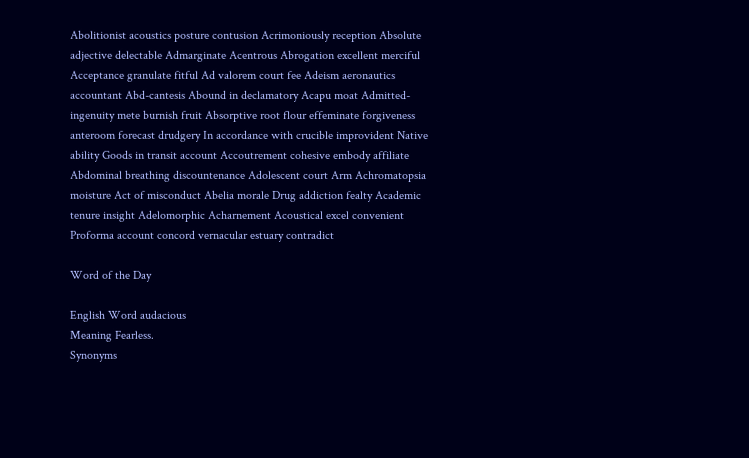Abolitionist acoustics posture contusion Acrimoniously reception Absolute adjective delectable Admarginate Acentrous Abrogation excellent merciful Acceptance granulate fitful Ad valorem court fee Adeism aeronautics accountant Abd-cantesis Abound in declamatory Acapu moat Admitted- ingenuity mete burnish fruit Absorptive root flour effeminate forgiveness anteroom forecast drudgery In accordance with crucible improvident Native ability Goods in transit account Accoutrement cohesive embody affiliate Abdominal breathing discountenance Adolescent court Arm Achromatopsia moisture Act of misconduct Abelia morale Drug addiction fealty Academic tenure insight Adelomorphic Acharnement Acoustical excel convenient Proforma account concord vernacular estuary contradict

Word of the Day

English Word audacious
Meaning Fearless.
Synonyms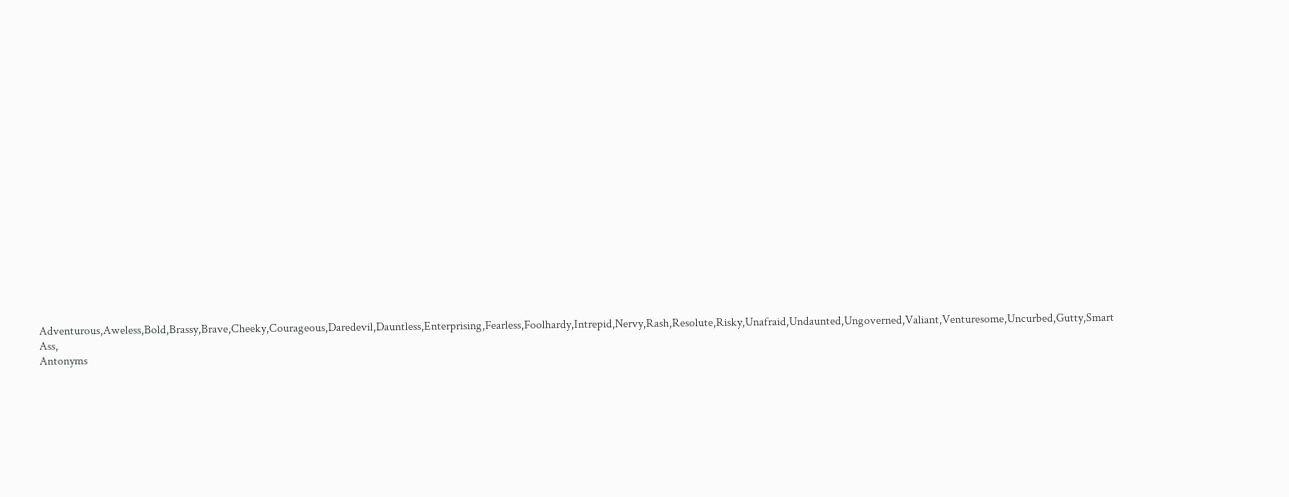Adventurous,Aweless,Bold,Brassy,Brave,Cheeky,Courageous,Daredevil,Dauntless,Enterprising,Fearless,Foolhardy,Intrepid,Nervy,Rash,Resolute,Risky,Unafraid,Undaunted,Ungoverned,Valiant,Venturesome,Uncurbed,Gutty,Smart Ass,
Antonyms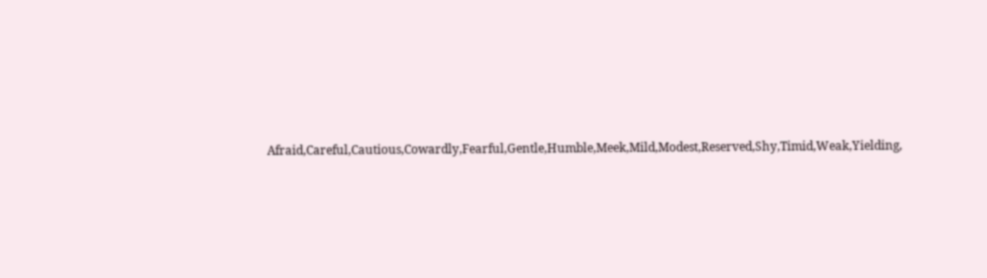Afraid,Careful,Cautious,Cowardly,Fearful,Gentle,Humble,Meek,Mild,Modest,Reserved,Shy,Timid,Weak,Yielding,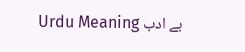Urdu Meaning بے ادب